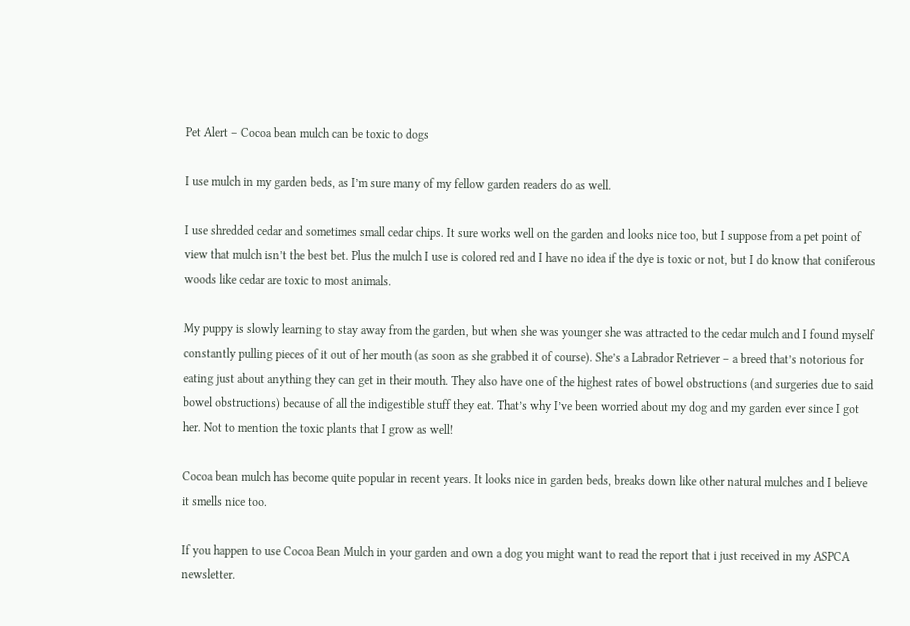Pet Alert – Cocoa bean mulch can be toxic to dogs

I use mulch in my garden beds, as I’m sure many of my fellow garden readers do as well.

I use shredded cedar and sometimes small cedar chips. It sure works well on the garden and looks nice too, but I suppose from a pet point of view that mulch isn’t the best bet. Plus the mulch I use is colored red and I have no idea if the dye is toxic or not, but I do know that coniferous woods like cedar are toxic to most animals.

My puppy is slowly learning to stay away from the garden, but when she was younger she was attracted to the cedar mulch and I found myself constantly pulling pieces of it out of her mouth (as soon as she grabbed it of course). She’s a Labrador Retriever – a breed that’s notorious for eating just about anything they can get in their mouth. They also have one of the highest rates of bowel obstructions (and surgeries due to said bowel obstructions) because of all the indigestible stuff they eat. That’s why I’ve been worried about my dog and my garden ever since I got her. Not to mention the toxic plants that I grow as well!

Cocoa bean mulch has become quite popular in recent years. It looks nice in garden beds, breaks down like other natural mulches and I believe it smells nice too.

If you happen to use Cocoa Bean Mulch in your garden and own a dog you might want to read the report that i just received in my ASPCA newsletter.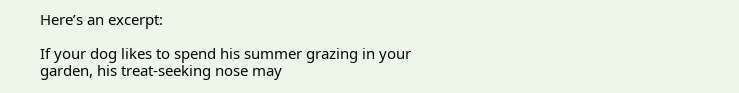Here’s an excerpt:

If your dog likes to spend his summer grazing in your garden, his treat-seeking nose may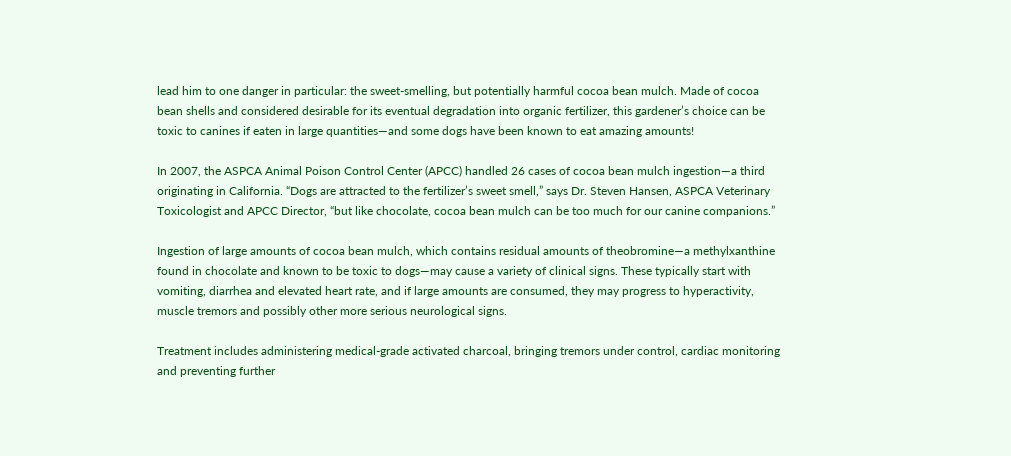lead him to one danger in particular: the sweet-smelling, but potentially harmful cocoa bean mulch. Made of cocoa bean shells and considered desirable for its eventual degradation into organic fertilizer, this gardener’s choice can be toxic to canines if eaten in large quantities—and some dogs have been known to eat amazing amounts!

In 2007, the ASPCA Animal Poison Control Center (APCC) handled 26 cases of cocoa bean mulch ingestion—a third originating in California. “Dogs are attracted to the fertilizer’s sweet smell,” says Dr. Steven Hansen, ASPCA Veterinary Toxicologist and APCC Director, “but like chocolate, cocoa bean mulch can be too much for our canine companions.”

Ingestion of large amounts of cocoa bean mulch, which contains residual amounts of theobromine—a methylxanthine found in chocolate and known to be toxic to dogs—may cause a variety of clinical signs. These typically start with vomiting, diarrhea and elevated heart rate, and if large amounts are consumed, they may progress to hyperactivity, muscle tremors and possibly other more serious neurological signs.

Treatment includes administering medical-grade activated charcoal, bringing tremors under control, cardiac monitoring and preventing further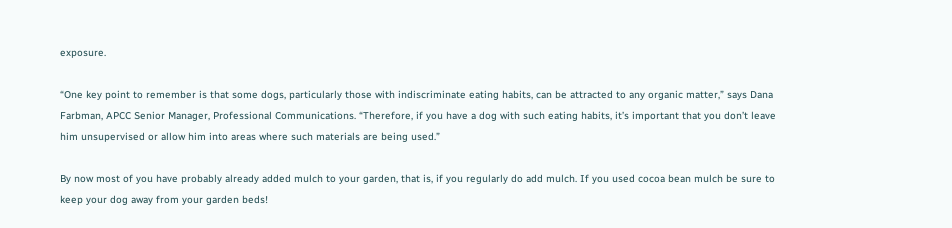exposure.

“One key point to remember is that some dogs, particularly those with indiscriminate eating habits, can be attracted to any organic matter,” says Dana Farbman, APCC Senior Manager, Professional Communications. “Therefore, if you have a dog with such eating habits, it’s important that you don’t leave him unsupervised or allow him into areas where such materials are being used.”

By now most of you have probably already added mulch to your garden, that is, if you regularly do add mulch. If you used cocoa bean mulch be sure to keep your dog away from your garden beds!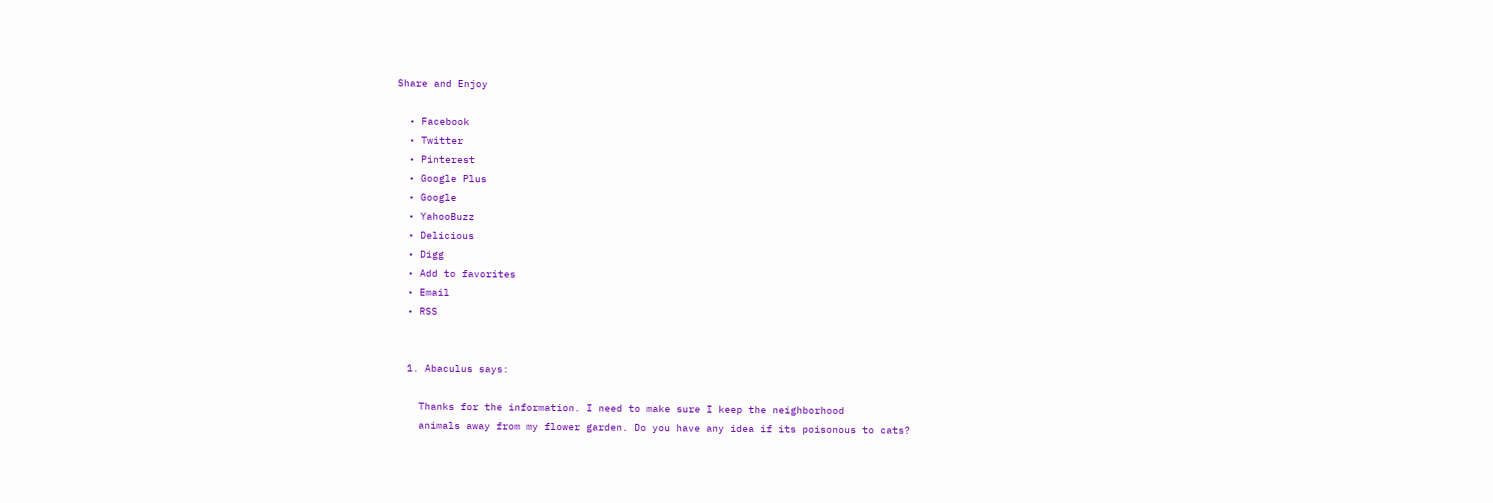Share and Enjoy

  • Facebook
  • Twitter
  • Pinterest
  • Google Plus
  • Google
  • YahooBuzz
  • Delicious
  • Digg
  • Add to favorites
  • Email
  • RSS


  1. Abaculus says:

    Thanks for the information. I need to make sure I keep the neighborhood
    animals away from my flower garden. Do you have any idea if its poisonous to cats?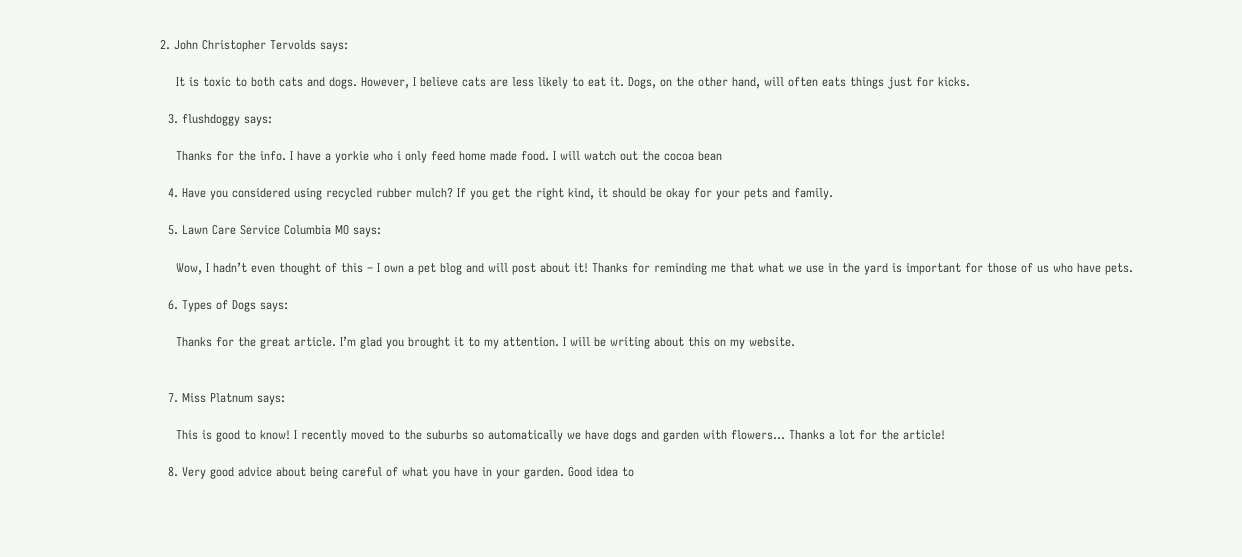2. John Christopher Tervolds says:

    It is toxic to both cats and dogs. However, I believe cats are less likely to eat it. Dogs, on the other hand, will often eats things just for kicks.

  3. flushdoggy says:

    Thanks for the info. I have a yorkie who i only feed home made food. I will watch out the cocoa bean

  4. Have you considered using recycled rubber mulch? If you get the right kind, it should be okay for your pets and family.

  5. Lawn Care Service Columbia MO says:

    Wow, I hadn’t even thought of this – I own a pet blog and will post about it! Thanks for reminding me that what we use in the yard is important for those of us who have pets.

  6. Types of Dogs says:

    Thanks for the great article. I’m glad you brought it to my attention. I will be writing about this on my website.


  7. Miss Platnum says:

    This is good to know! I recently moved to the suburbs so automatically we have dogs and garden with flowers… Thanks a lot for the article!

  8. Very good advice about being careful of what you have in your garden. Good idea to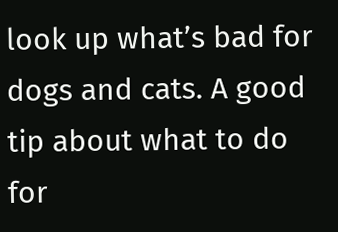look up what’s bad for dogs and cats. A good tip about what to do for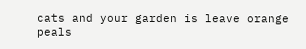cats and your garden is leave orange peals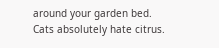around your garden bed. Cats absolutely hate citrus.